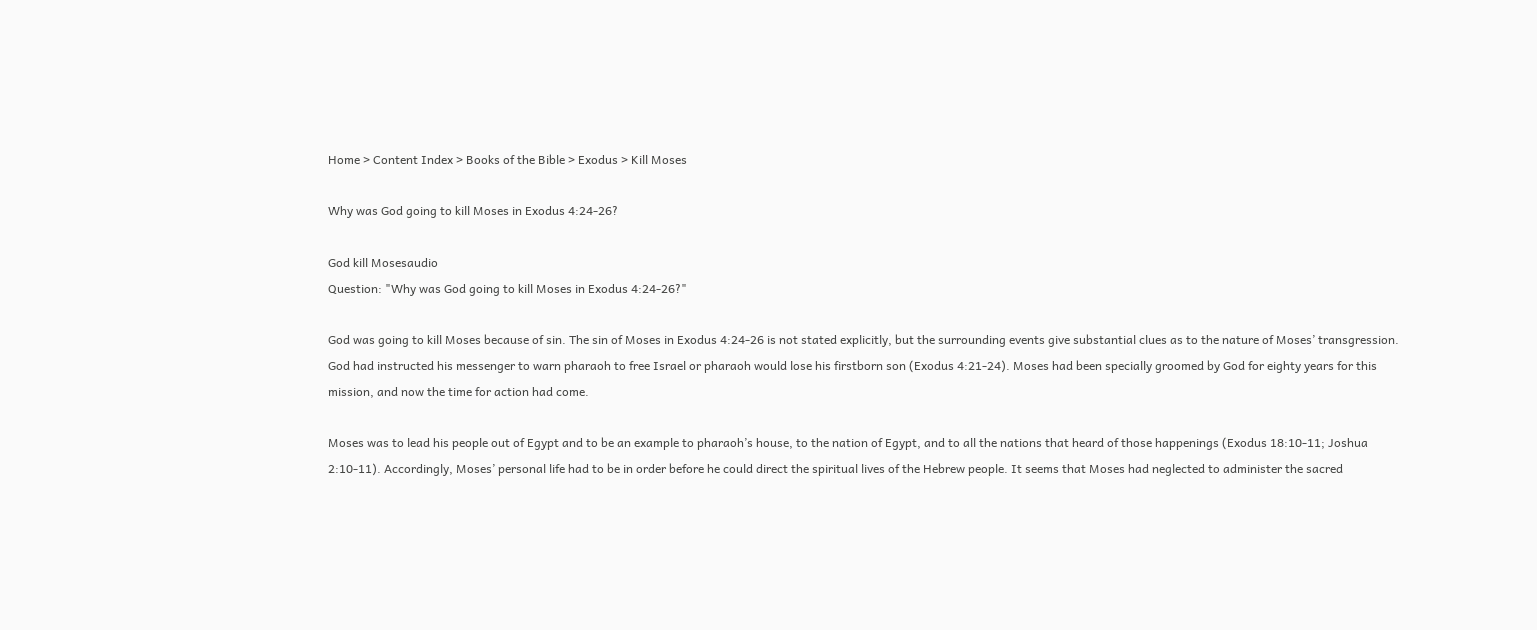Home > Content Index > Books of the Bible > Exodus > Kill Moses

Why was God going to kill Moses in Exodus 4:24-26?

God kill Mosesaudio
Question: "Why was God going to kill Moses in Exodus 4:24-26?"

God was going to kill Moses because of sin. The sin of Moses in Exodus 4:24-26 is not stated explicitly, but the surrounding events give substantial clues as to the nature of Moses’ transgression. God had instructed his messenger to warn pharaoh to free Israel or pharaoh would lose his firstborn son (Exodus 4:21-24). Moses had been specially groomed by God for eighty years for this mission, and now the time for action had come.

Moses was to lead his people out of Egypt and to be an example to pharaoh’s house, to the nation of Egypt, and to all the nations that heard of those happenings (Exodus 18:10-11; Joshua 2:10-11). Accordingly, Moses’ personal life had to be in order before he could direct the spiritual lives of the Hebrew people. It seems that Moses had neglected to administer the sacred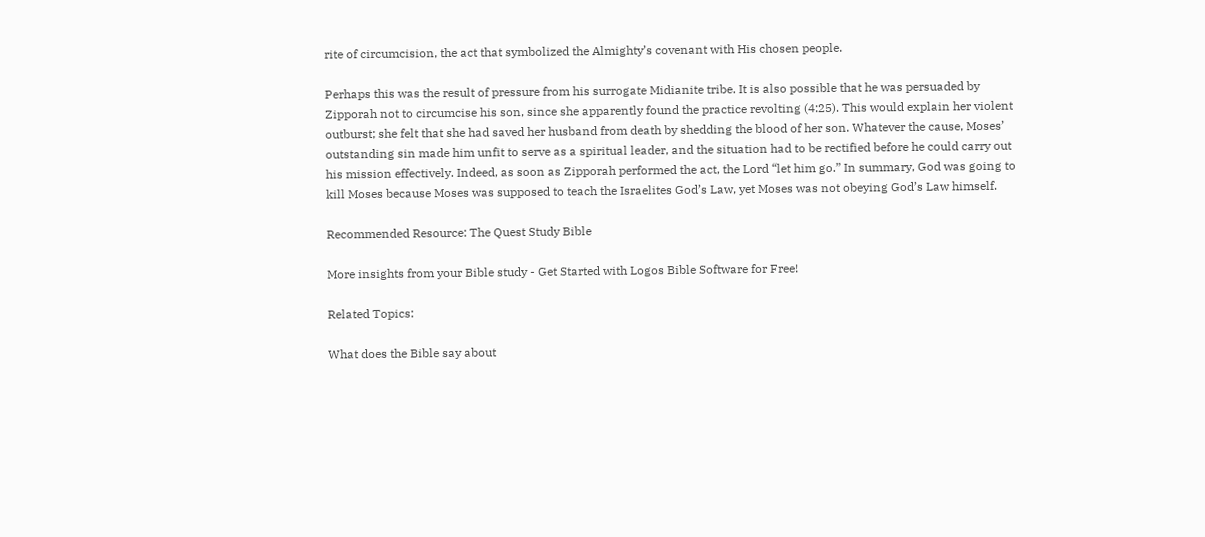rite of circumcision, the act that symbolized the Almighty’s covenant with His chosen people.

Perhaps this was the result of pressure from his surrogate Midianite tribe. It is also possible that he was persuaded by Zipporah not to circumcise his son, since she apparently found the practice revolting (4:25). This would explain her violent outburst; she felt that she had saved her husband from death by shedding the blood of her son. Whatever the cause, Moses’ outstanding sin made him unfit to serve as a spiritual leader, and the situation had to be rectified before he could carry out his mission effectively. Indeed, as soon as Zipporah performed the act, the Lord “let him go.” In summary, God was going to kill Moses because Moses was supposed to teach the Israelites God’s Law, yet Moses was not obeying God’s Law himself.

Recommended Resource: The Quest Study Bible

More insights from your Bible study - Get Started with Logos Bible Software for Free!

Related Topics:

What does the Bible say about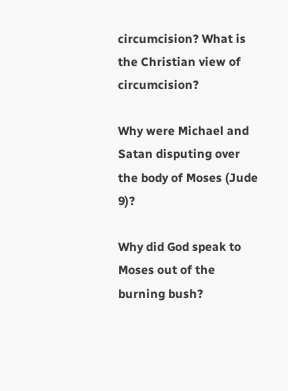circumcision? What is the Christian view of circumcision?

Why were Michael and Satan disputing over the body of Moses (Jude 9)?

Why did God speak to Moses out of the burning bush?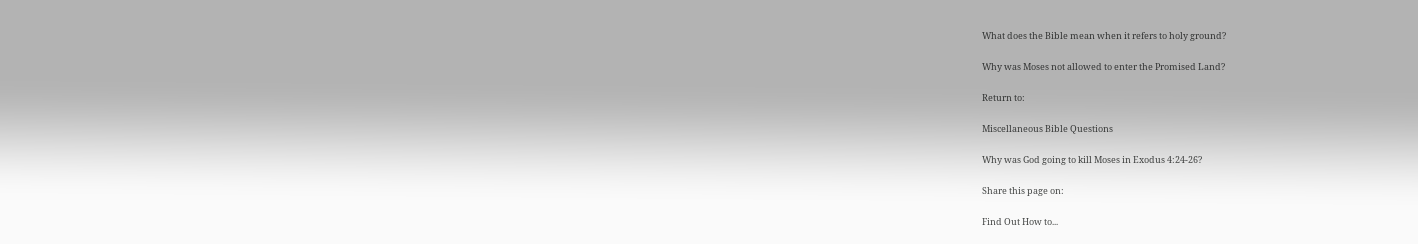What does the Bible mean when it refers to holy ground?

Why was Moses not allowed to enter the Promised Land?

Return to:

Miscellaneous Bible Questions

Why was God going to kill Moses in Exodus 4:24-26?

Share this page on:

Find Out How to...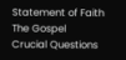Statement of Faith
The Gospel
Crucial Questions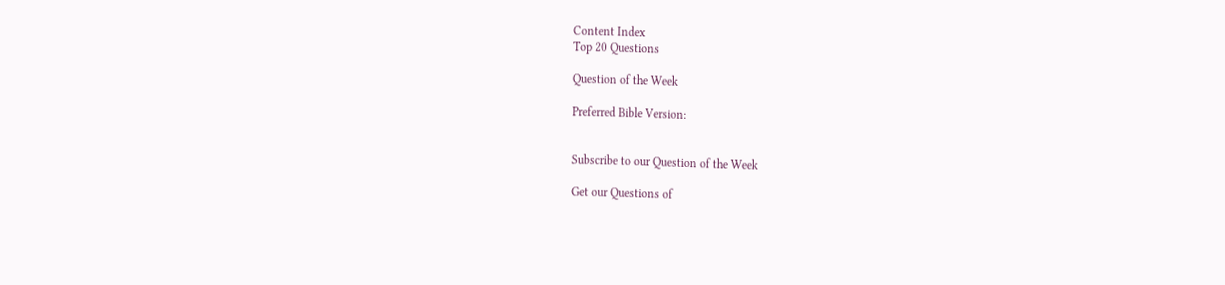Content Index
Top 20 Questions

Question of the Week

Preferred Bible Version:


Subscribe to our Question of the Week

Get our Questions of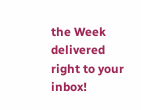the Week delivered right to your inbox!